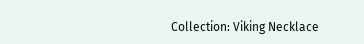Collection: Viking Necklace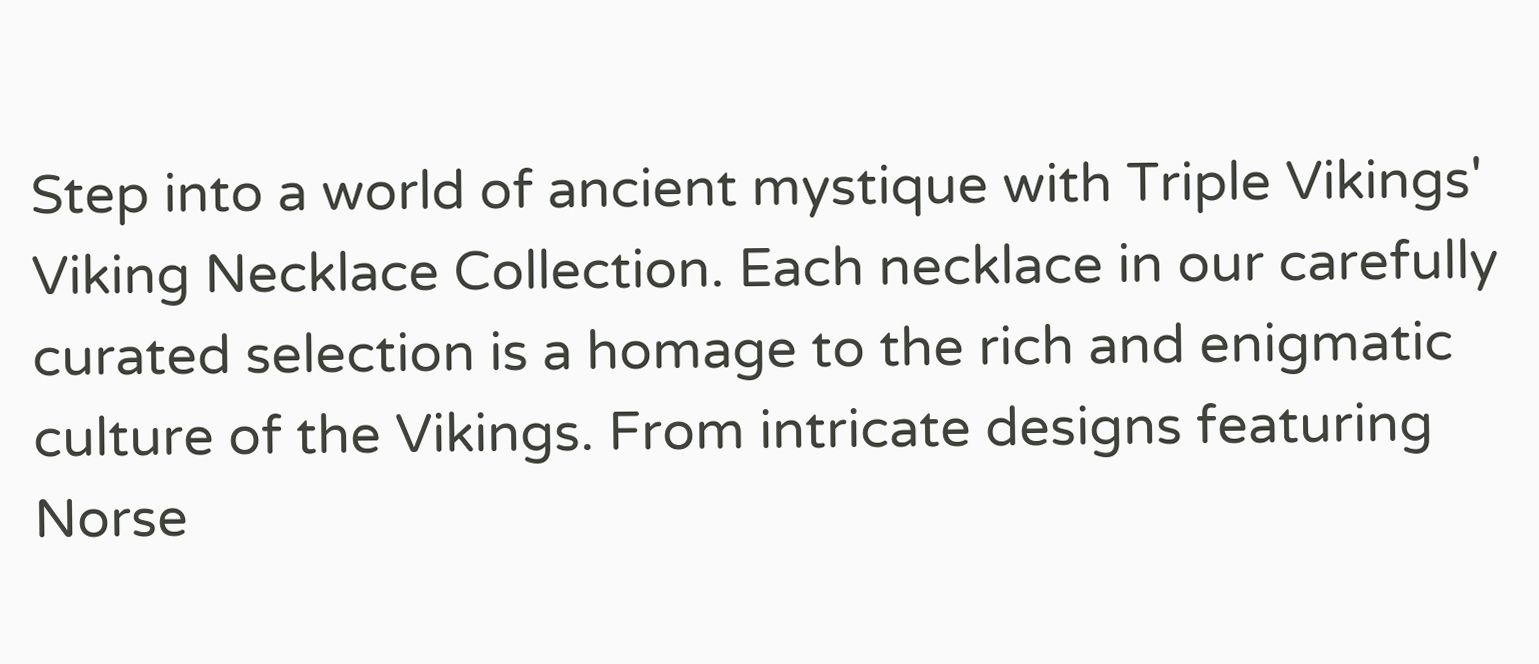Step into a world of ancient mystique with Triple Vikings' Viking Necklace Collection. Each necklace in our carefully curated selection is a homage to the rich and enigmatic culture of the Vikings. From intricate designs featuring Norse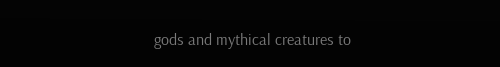gods and mythical creatures to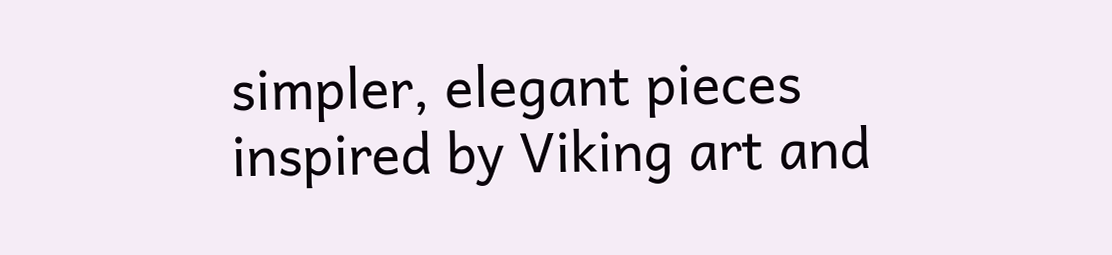simpler, elegant pieces inspired by Viking art and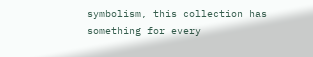symbolism, this collection has something for every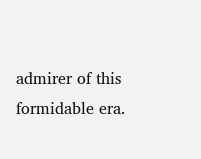admirer of this formidable era.